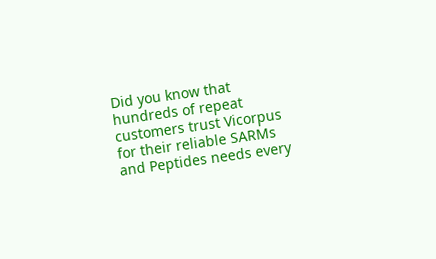Did you know that hundreds of repeat customers trust Vicorpus for their reliable SARMs and Peptides needs every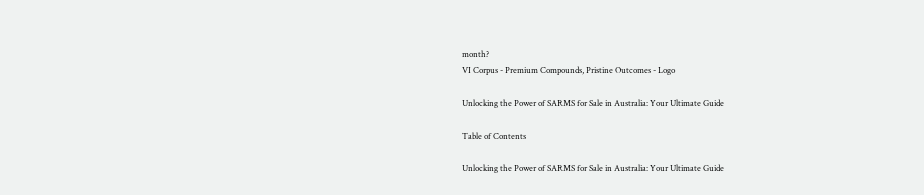month?
VI Corpus - Premium Compounds, Pristine Outcomes - Logo

Unlocking the Power of SARMS for Sale in Australia: Your Ultimate Guide

Table of Contents

Unlocking the Power of SARMS for Sale in Australia: Your Ultimate Guide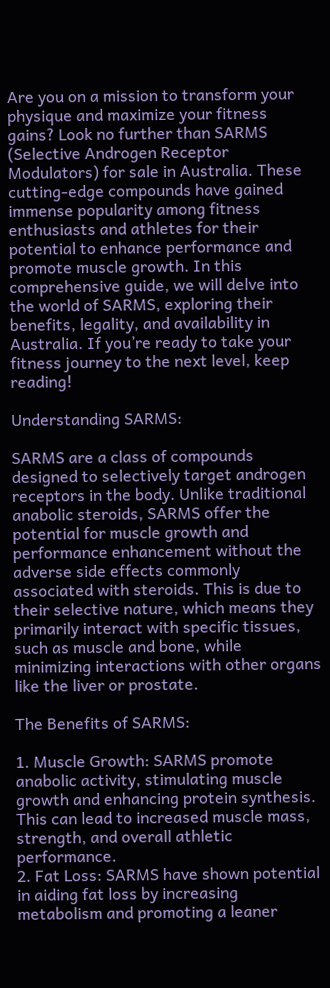Are you on a mission to transform your physique and maximize your fitness gains? Look no further than SARMS (Selective Androgen Receptor Modulators) for sale in Australia. These cutting-edge compounds have gained immense popularity among fitness enthusiasts and athletes for their potential to enhance performance and promote muscle growth. In this comprehensive guide, we will delve into the world of SARMS, exploring their benefits, legality, and availability in Australia. If you’re ready to take your fitness journey to the next level, keep reading!

Understanding SARMS:

SARMS are a class of compounds designed to selectively target androgen receptors in the body. Unlike traditional anabolic steroids, SARMS offer the potential for muscle growth and performance enhancement without the adverse side effects commonly associated with steroids. This is due to their selective nature, which means they primarily interact with specific tissues, such as muscle and bone, while minimizing interactions with other organs like the liver or prostate.

The Benefits of SARMS:

1. Muscle Growth: SARMS promote anabolic activity, stimulating muscle growth and enhancing protein synthesis. This can lead to increased muscle mass, strength, and overall athletic performance.
2. Fat Loss: SARMS have shown potential in aiding fat loss by increasing metabolism and promoting a leaner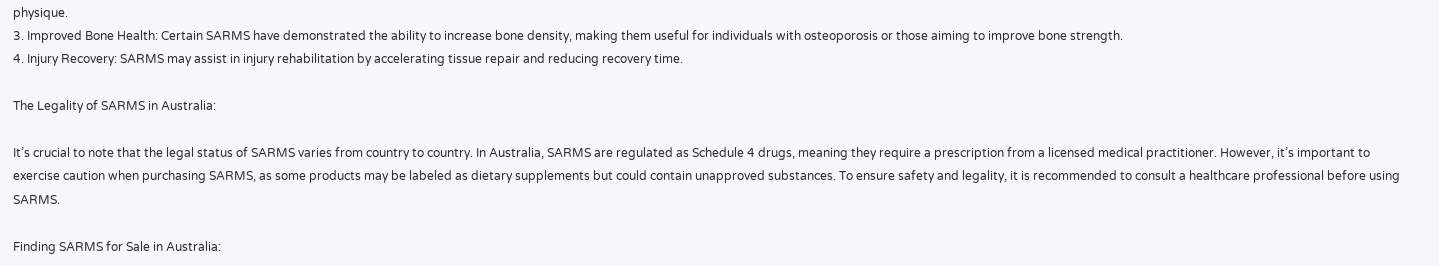physique.
3. Improved Bone Health: Certain SARMS have demonstrated the ability to increase bone density, making them useful for individuals with osteoporosis or those aiming to improve bone strength.
4. Injury Recovery: SARMS may assist in injury rehabilitation by accelerating tissue repair and reducing recovery time.

The Legality of SARMS in Australia:

It’s crucial to note that the legal status of SARMS varies from country to country. In Australia, SARMS are regulated as Schedule 4 drugs, meaning they require a prescription from a licensed medical practitioner. However, it’s important to exercise caution when purchasing SARMS, as some products may be labeled as dietary supplements but could contain unapproved substances. To ensure safety and legality, it is recommended to consult a healthcare professional before using SARMS.

Finding SARMS for Sale in Australia: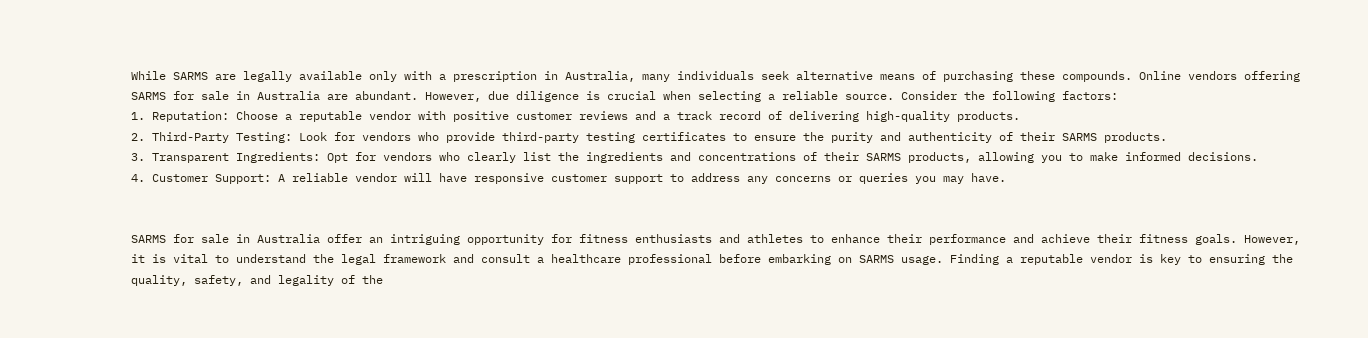While SARMS are legally available only with a prescription in Australia, many individuals seek alternative means of purchasing these compounds. Online vendors offering SARMS for sale in Australia are abundant. However, due diligence is crucial when selecting a reliable source. Consider the following factors:
1. Reputation: Choose a reputable vendor with positive customer reviews and a track record of delivering high-quality products.
2. Third-Party Testing: Look for vendors who provide third-party testing certificates to ensure the purity and authenticity of their SARMS products.
3. Transparent Ingredients: Opt for vendors who clearly list the ingredients and concentrations of their SARMS products, allowing you to make informed decisions.
4. Customer Support: A reliable vendor will have responsive customer support to address any concerns or queries you may have.


SARMS for sale in Australia offer an intriguing opportunity for fitness enthusiasts and athletes to enhance their performance and achieve their fitness goals. However, it is vital to understand the legal framework and consult a healthcare professional before embarking on SARMS usage. Finding a reputable vendor is key to ensuring the quality, safety, and legality of the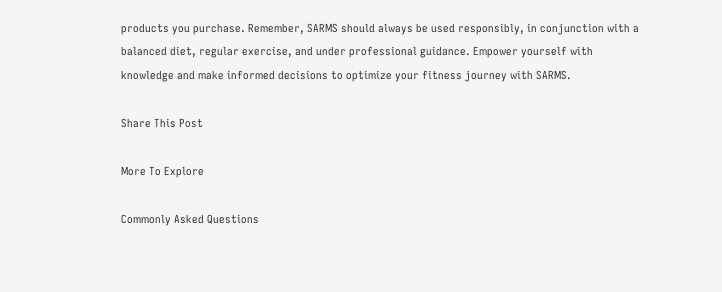products you purchase. Remember, SARMS should always be used responsibly, in conjunction with a balanced diet, regular exercise, and under professional guidance. Empower yourself with knowledge and make informed decisions to optimize your fitness journey with SARMS.

Share This Post

More To Explore

Commonly Asked Questions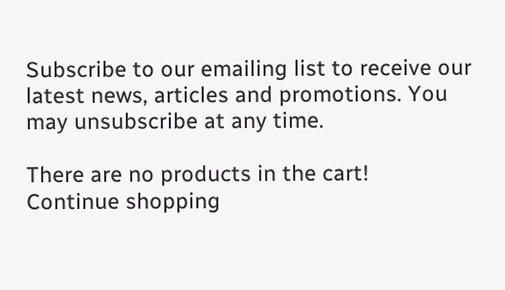Subscribe to our emailing list to receive our latest news, articles and promotions. You may unsubscribe at any time.

There are no products in the cart!
Continue shopping